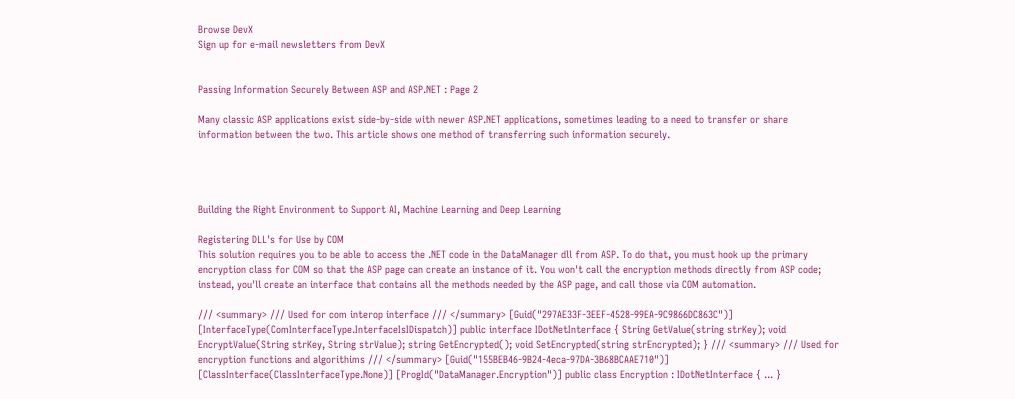Browse DevX
Sign up for e-mail newsletters from DevX


Passing Information Securely Between ASP and ASP.NET : Page 2

Many classic ASP applications exist side-by-side with newer ASP.NET applications, sometimes leading to a need to transfer or share information between the two. This article shows one method of transferring such information securely.




Building the Right Environment to Support AI, Machine Learning and Deep Learning

Registering DLL's for Use by COM
This solution requires you to be able to access the .NET code in the DataManager dll from ASP. To do that, you must hook up the primary encryption class for COM so that the ASP page can create an instance of it. You won't call the encryption methods directly from ASP code; instead, you'll create an interface that contains all the methods needed by the ASP page, and call those via COM automation.

/// <summary> /// Used for com interop interface /// </summary> [Guid("297AE33F-3EEF-4528-99EA-9C9866DC863C")] [InterfaceType(ComInterfaceType.InterfaceIsIDispatch)] public interface IDotNetInterface { String GetValue(string strKey); void EncryptValue(String strKey, String strValue); string GetEncrypted(); void SetEncrypted(string strEncrypted); } /// <summary> /// Used for encryption functions and algorithims /// </summary> [Guid("155BEB46-9B24-4eca-97DA-3B68BCAAE710")] [ClassInterface(ClassInterfaceType.None)] [ProgId("DataManager.Encryption")] public class Encryption : IDotNetInterface { ... }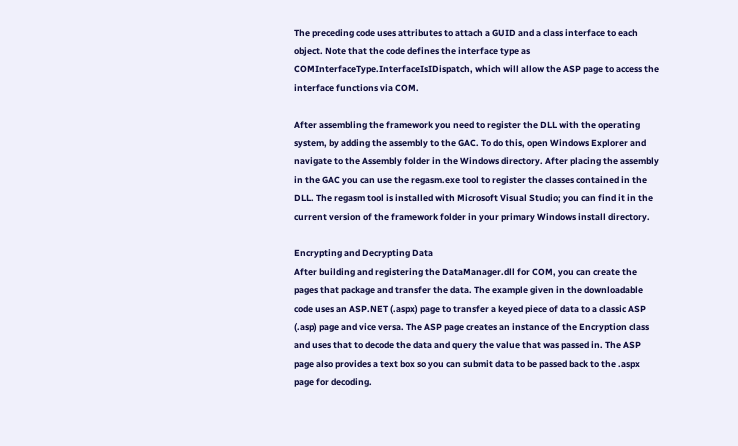The preceding code uses attributes to attach a GUID and a class interface to each object. Note that the code defines the interface type as COMInterfaceType.InterfaceIsIDispatch, which will allow the ASP page to access the interface functions via COM.

After assembling the framework you need to register the DLL with the operating system, by adding the assembly to the GAC. To do this, open Windows Explorer and navigate to the Assembly folder in the Windows directory. After placing the assembly in the GAC you can use the regasm.exe tool to register the classes contained in the DLL. The regasm tool is installed with Microsoft Visual Studio; you can find it in the current version of the framework folder in your primary Windows install directory.

Encrypting and Decrypting Data
After building and registering the DataManager.dll for COM, you can create the pages that package and transfer the data. The example given in the downloadable code uses an ASP.NET (.aspx) page to transfer a keyed piece of data to a classic ASP (.asp) page and vice versa. The ASP page creates an instance of the Encryption class and uses that to decode the data and query the value that was passed in. The ASP page also provides a text box so you can submit data to be passed back to the .aspx page for decoding.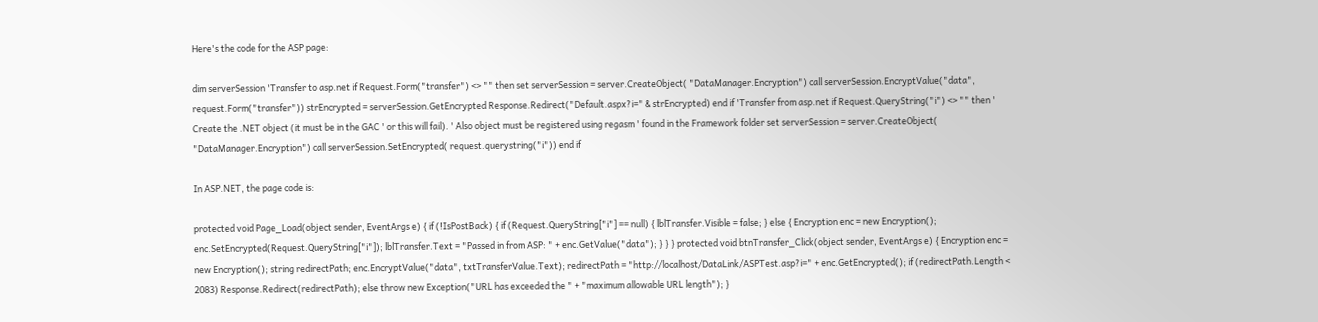Here's the code for the ASP page:

dim serverSession 'Transfer to asp.net if Request.Form("transfer") <> "" then set serverSession = server.CreateObject( "DataManager.Encryption") call serverSession.EncryptValue("data", request.Form("transfer")) strEncrypted = serverSession.GetEncrypted Response.Redirect("Default.aspx?i=" & strEncrypted) end if 'Transfer from asp.net if Request.QueryString("i") <> "" then ' Create the .NET object (it must be in the GAC ' or this will fail). ' Also object must be registered using regasm ' found in the Framework folder set serverSession = server.CreateObject( "DataManager.Encryption") call serverSession.SetEncrypted( request.querystring("i")) end if

In ASP.NET, the page code is:

protected void Page_Load(object sender, EventArgs e) { if (!IsPostBack) { if (Request.QueryString["i"] == null) { lblTransfer.Visible = false; } else { Encryption enc = new Encryption(); enc.SetEncrypted(Request.QueryString["i"]); lblTransfer.Text = "Passed in from ASP: " + enc.GetValue("data"); } } } protected void btnTransfer_Click(object sender, EventArgs e) { Encryption enc = new Encryption(); string redirectPath; enc.EncryptValue("data", txtTransferValue.Text); redirectPath = "http://localhost/DataLink/ASPTest.asp?i=" + enc.GetEncrypted(); if (redirectPath.Length < 2083) Response.Redirect(redirectPath); else throw new Exception("URL has exceeded the " + "maximum allowable URL length"); }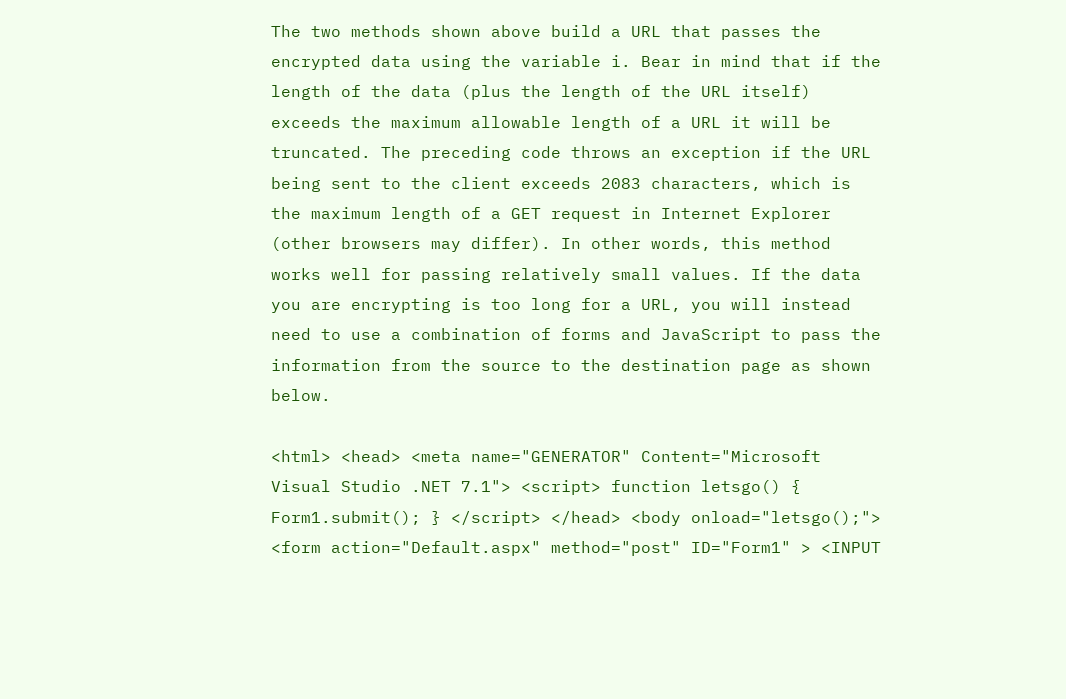The two methods shown above build a URL that passes the encrypted data using the variable i. Bear in mind that if the length of the data (plus the length of the URL itself) exceeds the maximum allowable length of a URL it will be truncated. The preceding code throws an exception if the URL being sent to the client exceeds 2083 characters, which is the maximum length of a GET request in Internet Explorer (other browsers may differ). In other words, this method works well for passing relatively small values. If the data you are encrypting is too long for a URL, you will instead need to use a combination of forms and JavaScript to pass the information from the source to the destination page as shown below.

<html> <head> <meta name="GENERATOR" Content="Microsoft Visual Studio .NET 7.1"> <script> function letsgo() { Form1.submit(); } </script> </head> <body onload="letsgo();"> <form action="Default.aspx" method="post" ID="Form1" > <INPUT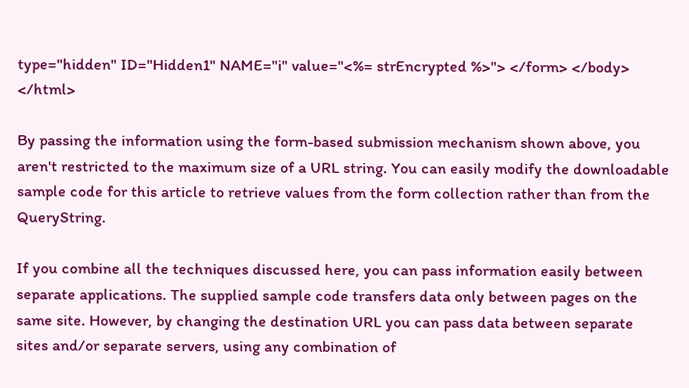type="hidden" ID="Hidden1" NAME="i" value="<%= strEncrypted %>"> </form> </body> </html>

By passing the information using the form-based submission mechanism shown above, you aren't restricted to the maximum size of a URL string. You can easily modify the downloadable sample code for this article to retrieve values from the form collection rather than from the QueryString.

If you combine all the techniques discussed here, you can pass information easily between separate applications. The supplied sample code transfers data only between pages on the same site. However, by changing the destination URL you can pass data between separate sites and/or separate servers, using any combination of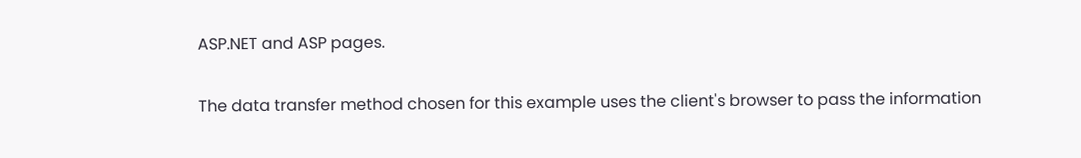ASP.NET and ASP pages.

The data transfer method chosen for this example uses the client's browser to pass the information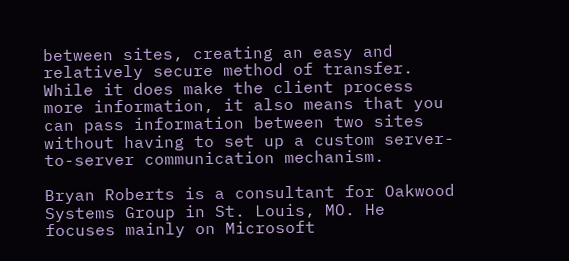between sites, creating an easy and relatively secure method of transfer. While it does make the client process more information, it also means that you can pass information between two sites without having to set up a custom server-to-server communication mechanism.

Bryan Roberts is a consultant for Oakwood Systems Group in St. Louis, MO. He focuses mainly on Microsoft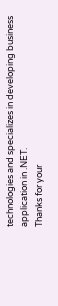technologies and specializes in developing business application in .NET.
Thanks for your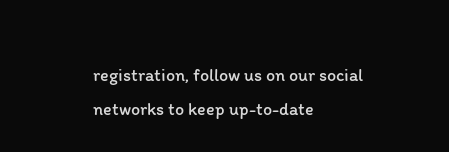registration, follow us on our social networks to keep up-to-date